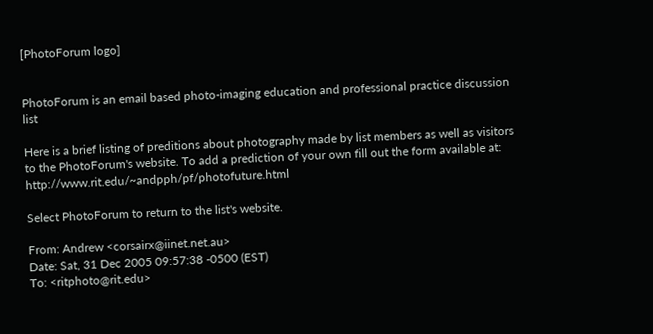[PhotoForum logo]


PhotoForum is an email based photo-imaging education and professional practice discussion list

Here is a brief listing of preditions about photography made by list members as well as visitors to the PhotoForum's website. To add a prediction of your own fill out the form available at: http://www.rit.edu/~andpph/pf/photofuture.html

Select PhotoForum to return to the list's website.

From: Andrew <corsairx@iinet.net.au>
Date: Sat, 31 Dec 2005 09:57:38 -0500 (EST)
To: <ritphoto@rit.edu>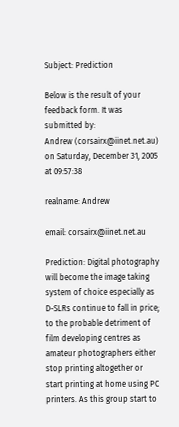Subject: Prediction

Below is the result of your feedback form. It was submitted by:
Andrew (corsairx@iinet.net.au)
on Saturday, December 31, 2005 at 09:57:38

realname: Andrew

email: corsairx@iinet.net.au

Prediction: Digital photography will become the image taking system of choice especially as D-SLRs continue to fall in price; to the probable detriment of film developing centres as amateur photographers either stop printing altogether or start printing at home using PC printers. As this group start to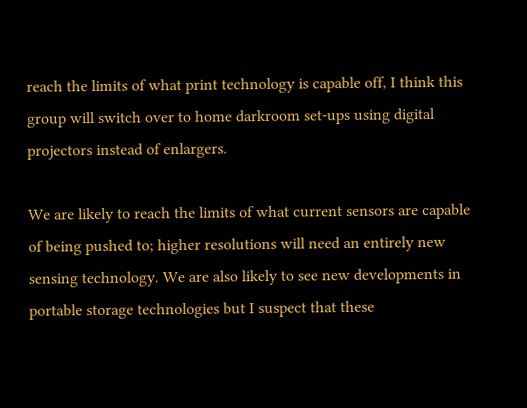reach the limits of what print technology is capable off, I think this group will switch over to home darkroom set-ups using digital projectors instead of enlargers.

We are likely to reach the limits of what current sensors are capable of being pushed to; higher resolutions will need an entirely new sensing technology. We are also likely to see new developments in portable storage technologies but I suspect that these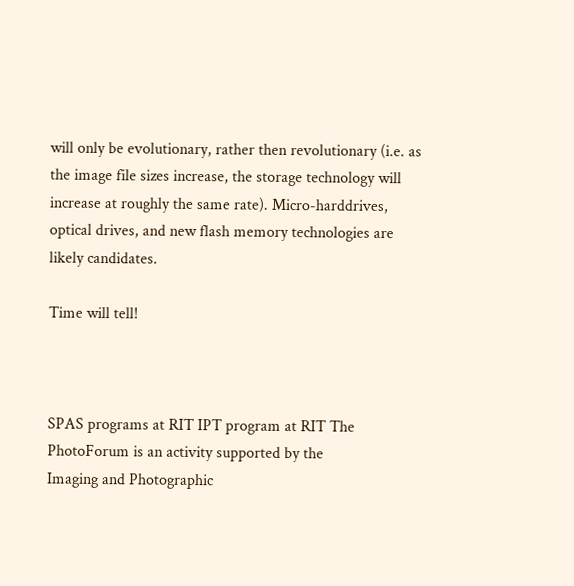will only be evolutionary, rather then revolutionary (i.e. as the image file sizes increase, the storage technology will increase at roughly the same rate). Micro-harddrives, optical drives, and new flash memory technologies are likely candidates.

Time will tell!



SPAS programs at RIT IPT program at RIT The PhotoForum is an activity supported by the
Imaging and Photographic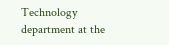Technology
department at the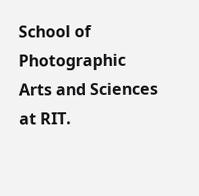School of Photographic Arts and Sciences
at RIT.